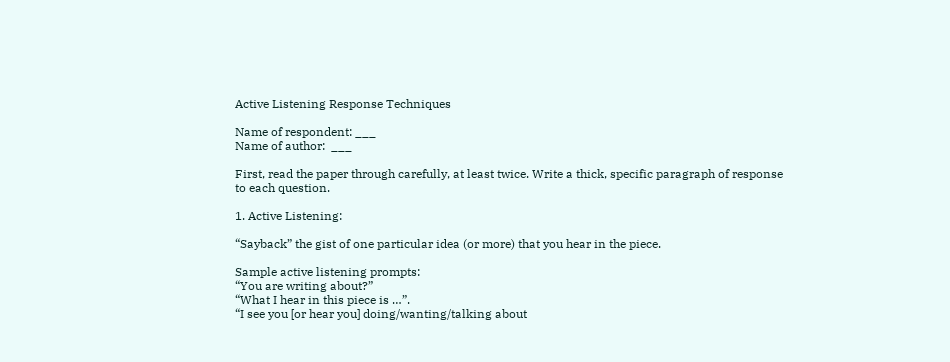Active Listening Response Techniques

Name of respondent: ___
Name of author:  ___

First, read the paper through carefully, at least twice. Write a thick, specific paragraph of response to each question.

1. Active Listening:

“Sayback” the gist of one particular idea (or more) that you hear in the piece.

Sample active listening prompts:
“You are writing about?”
“What I hear in this piece is …”.
“I see you [or hear you] doing/wanting/talking about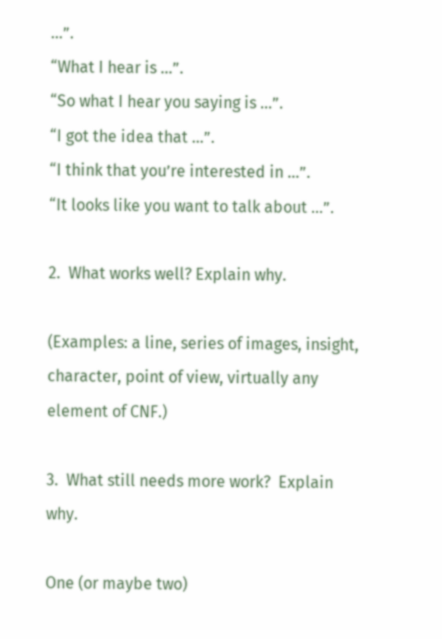…”.
“What I hear is …”.
“So what I hear you saying is …”.
“I got the idea that …”.
“I think that you’re interested in …”.
“It looks like you want to talk about …”.

2.  What works well? Explain why.

(Examples: a line, series of images, insight, character, point of view, virtually any element of CNF.)

3.  What still needs more work?  Explain why.

One (or maybe two)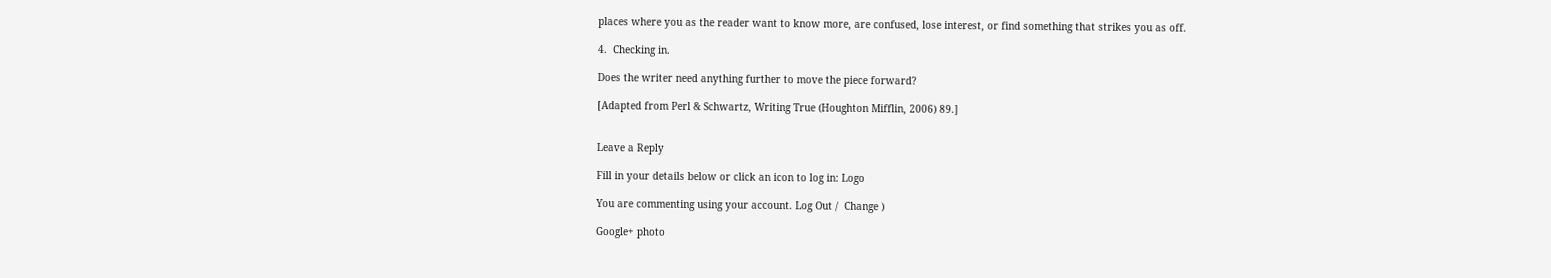places where you as the reader want to know more, are confused, lose interest, or find something that strikes you as off.

4.  Checking in.

Does the writer need anything further to move the piece forward?

[Adapted from Perl & Schwartz, Writing True (Houghton Mifflin, 2006) 89.]


Leave a Reply

Fill in your details below or click an icon to log in: Logo

You are commenting using your account. Log Out /  Change )

Google+ photo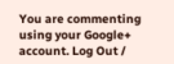You are commenting using your Google+ account. Log Out /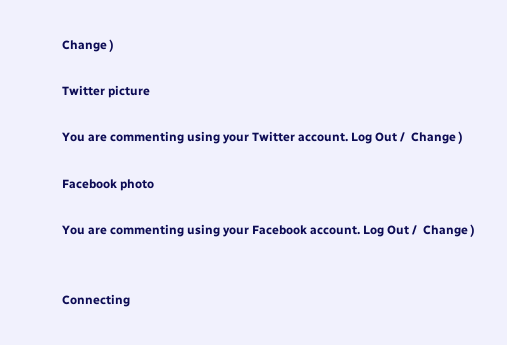Change )

Twitter picture

You are commenting using your Twitter account. Log Out /  Change )

Facebook photo

You are commenting using your Facebook account. Log Out /  Change )


Connecting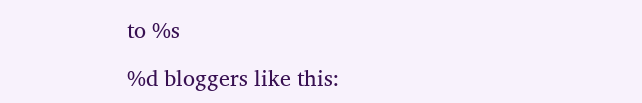to %s

%d bloggers like this: